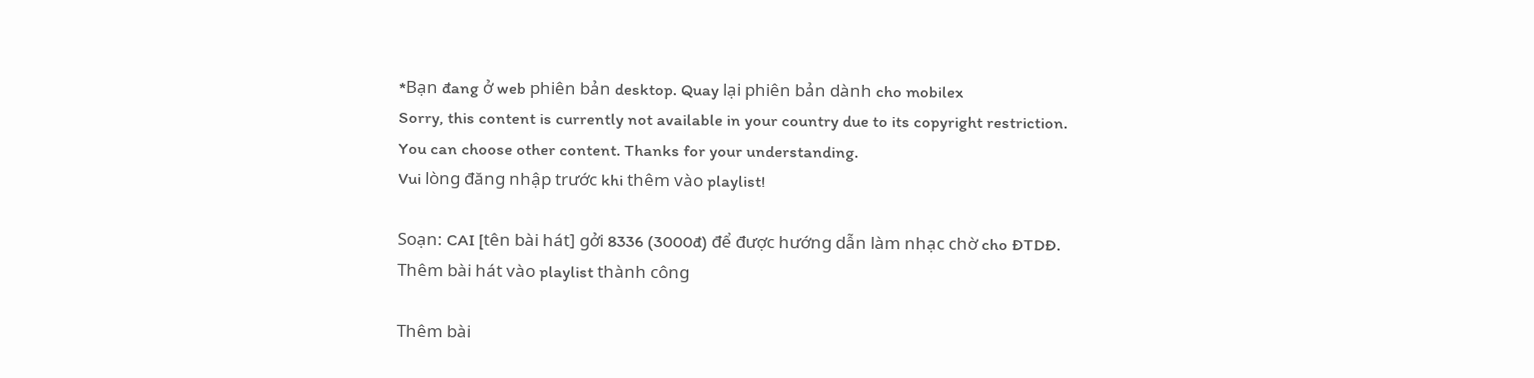*Bạn đang ở web phiên bản desktop. Quay lại phiên bản dành cho mobilex
Sorry, this content is currently not available in your country due to its copyright restriction.
You can choose other content. Thanks for your understanding.
Vui lòng đăng nhập trước khi thêm vào playlist!

Soạn: CAI [tên bài hát] gởi 8336 (3000đ) để được hướng dẫn làm nhạc chờ cho ĐTDĐ.
Thêm bài hát vào playlist thành công

Thêm bài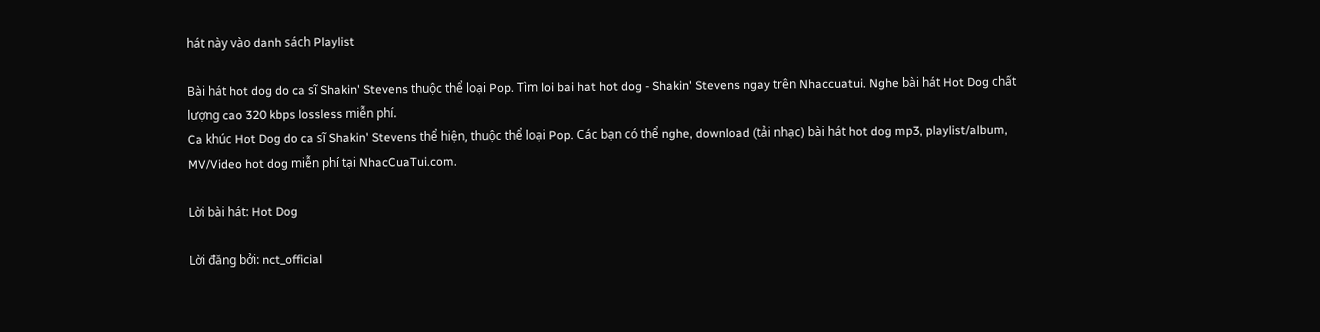hát này vào danh sách Playlist

Bài hát hot dog do ca sĩ Shakin' Stevens thuộc thể loại Pop. Tìm loi bai hat hot dog - Shakin' Stevens ngay trên Nhaccuatui. Nghe bài hát Hot Dog chất lượng cao 320 kbps lossless miễn phí.
Ca khúc Hot Dog do ca sĩ Shakin' Stevens thể hiện, thuộc thể loại Pop. Các bạn có thể nghe, download (tải nhạc) bài hát hot dog mp3, playlist/album, MV/Video hot dog miễn phí tại NhacCuaTui.com.

Lời bài hát: Hot Dog

Lời đăng bởi: nct_official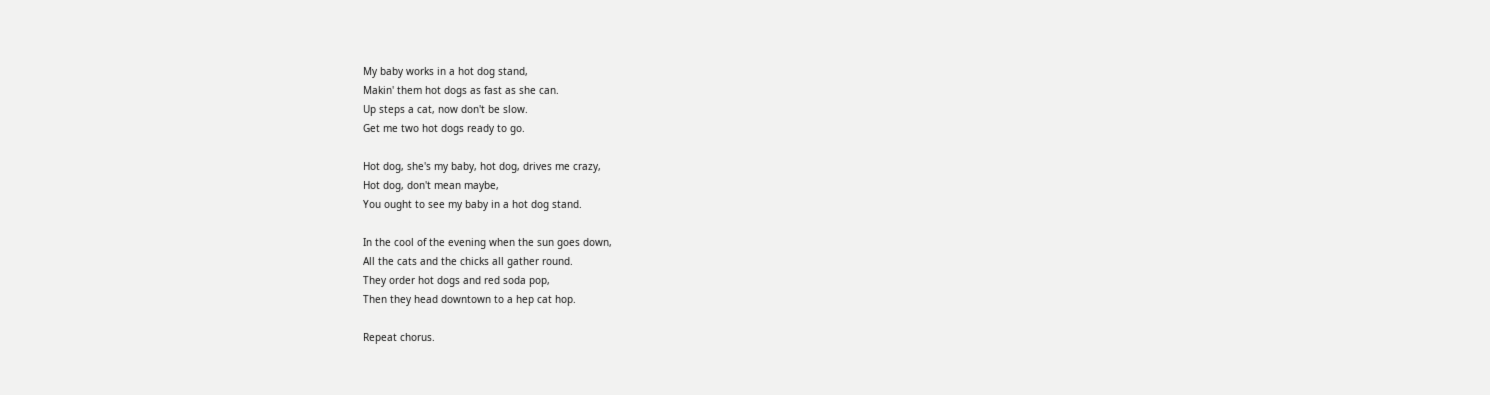My baby works in a hot dog stand,
Makin' them hot dogs as fast as she can.
Up steps a cat, now don't be slow.
Get me two hot dogs ready to go.

Hot dog, she's my baby, hot dog, drives me crazy,
Hot dog, don't mean maybe,
You ought to see my baby in a hot dog stand.

In the cool of the evening when the sun goes down,
All the cats and the chicks all gather round.
They order hot dogs and red soda pop,
Then they head downtown to a hep cat hop.

Repeat chorus.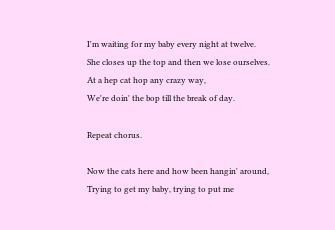I'm waiting for my baby every night at twelve.
She closes up the top and then we lose ourselves.
At a hep cat hop any crazy way,
We're doin' the bop till the break of day.

Repeat chorus.

Now the cats here and how been hangin' around,
Trying to get my baby, trying to put me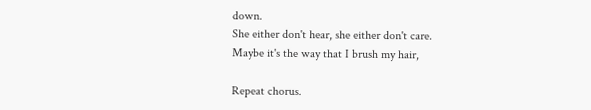down.
She either don't hear, she either don't care.
Maybe it's the way that I brush my hair,

Repeat chorus.